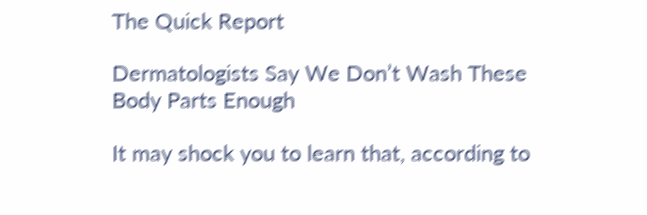The Quick Report

Dermatologists Say We Don’t Wash These Body Parts Enough

It may shock you to learn that, according to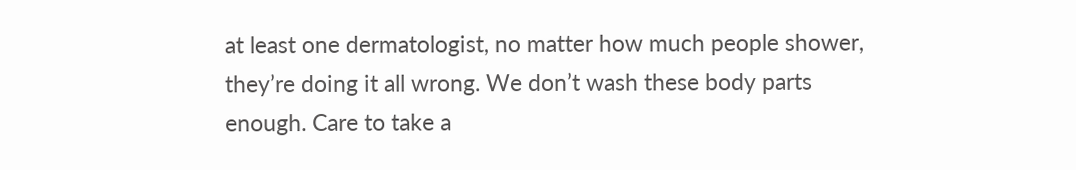at least one dermatologist, no matter how much people shower, they’re doing it all wrong. We don’t wash these body parts enough. Care to take a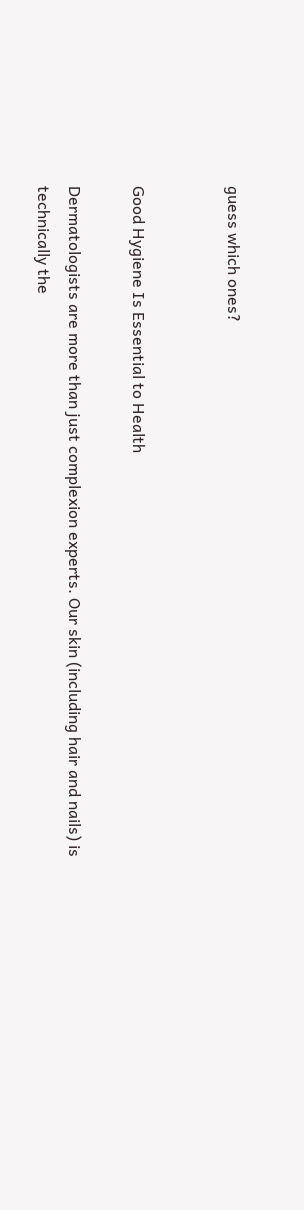guess which ones?


Good Hygiene Is Essential to Health

Dermatologists are more than just complexion experts. Our skin (including hair and nails) is technically the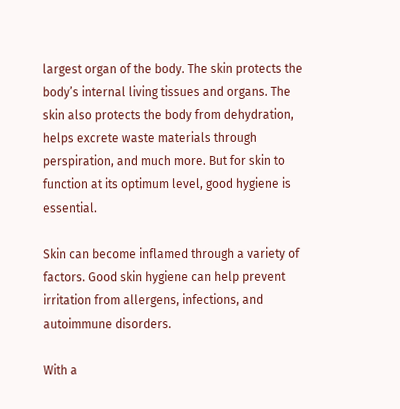largest organ of the body. The skin protects the body’s internal living tissues and organs. The skin also protects the body from dehydration, helps excrete waste materials through perspiration, and much more. But for skin to function at its optimum level, good hygiene is essential.

Skin can become inflamed through a variety of factors. Good skin hygiene can help prevent irritation from allergens, infections, and autoimmune disorders.

With a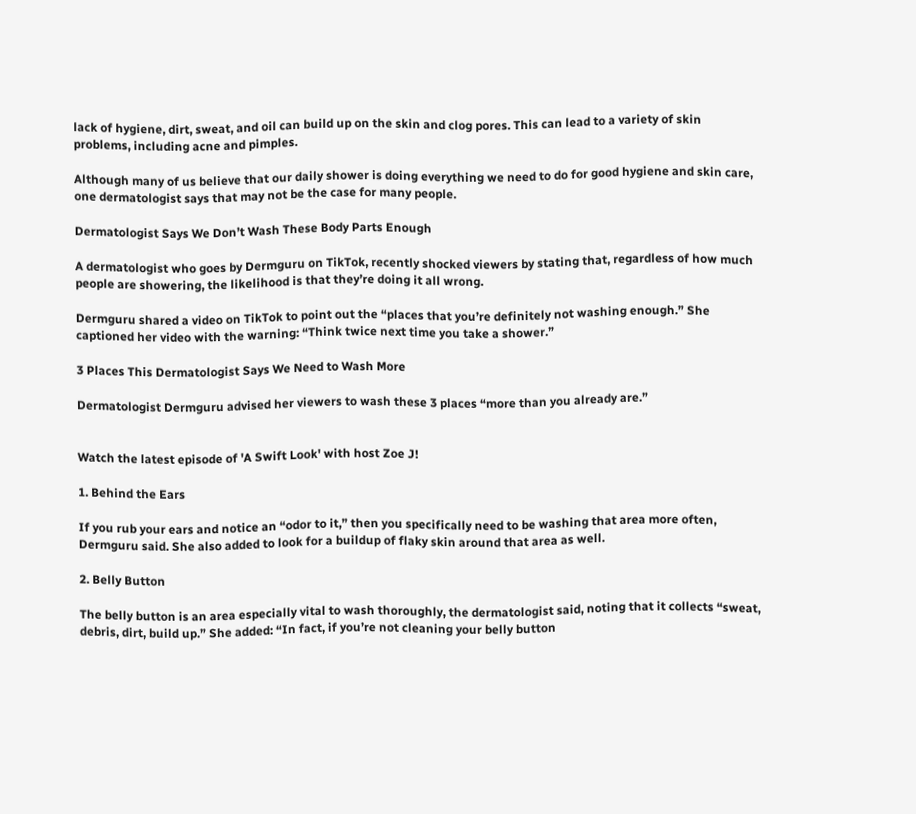lack of hygiene, dirt, sweat, and oil can build up on the skin and clog pores. This can lead to a variety of skin problems, including acne and pimples.

Although many of us believe that our daily shower is doing everything we need to do for good hygiene and skin care, one dermatologist says that may not be the case for many people.

Dermatologist Says We Don’t Wash These Body Parts Enough

A dermatologist who goes by Dermguru on TikTok, recently shocked viewers by stating that, regardless of how much people are showering, the likelihood is that they’re doing it all wrong.

Dermguru shared a video on TikTok to point out the “places that you’re definitely not washing enough.” She captioned her video with the warning: “Think twice next time you take a shower.”

3 Places This Dermatologist Says We Need to Wash More

Dermatologist Dermguru advised her viewers to wash these 3 places “more than you already are.”


Watch the latest episode of 'A Swift Look' with host Zoe J!

1. Behind the Ears

If you rub your ears and notice an “odor to it,” then you specifically need to be washing that area more often, Dermguru said. She also added to look for a buildup of flaky skin around that area as well.

2. Belly Button

The belly button is an area especially vital to wash thoroughly, the dermatologist said, noting that it collects “sweat, debris, dirt, build up.” She added: “In fact, if you’re not cleaning your belly button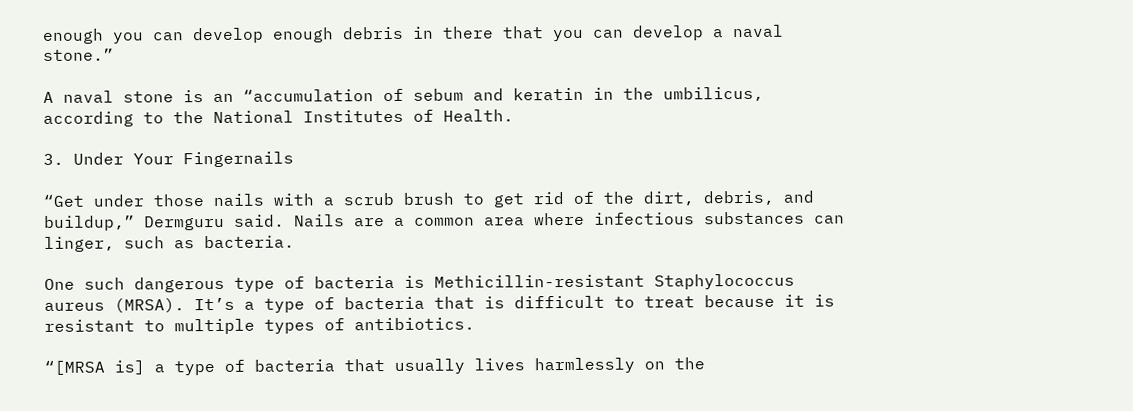enough you can develop enough debris in there that you can develop a naval stone.”

A naval stone is an “accumulation of sebum and keratin in the umbilicus, according to the National Institutes of Health.

3. Under Your Fingernails

“Get under those nails with a scrub brush to get rid of the dirt, debris, and buildup,” Dermguru said. Nails are a common area where infectious substances can linger, such as bacteria.

One such dangerous type of bacteria is Methicillin-resistant Staphylococcus aureus (MRSA). It’s a type of bacteria that is difficult to treat because it is resistant to multiple types of antibiotics.

“[MRSA is] a type of bacteria that usually lives harmlessly on the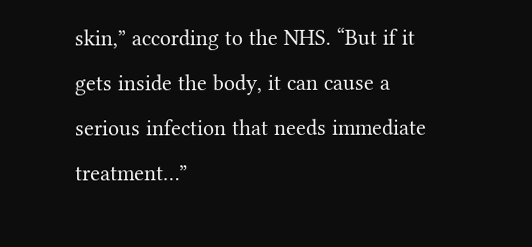skin,” according to the NHS. “But if it gets inside the body, it can cause a serious infection that needs immediate treatment…”